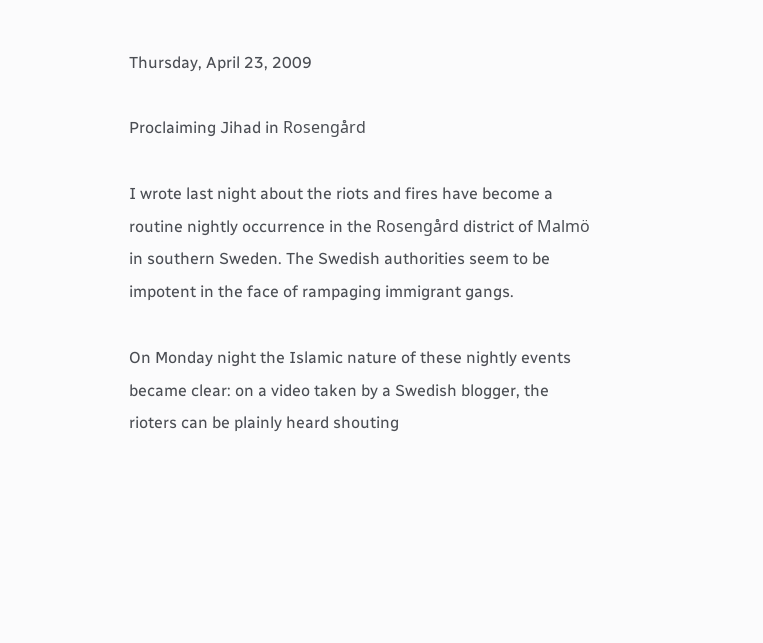Thursday, April 23, 2009

Proclaiming Jihad in Rosengård

I wrote last night about the riots and fires have become a routine nightly occurrence in the Rosengård district of Malmö in southern Sweden. The Swedish authorities seem to be impotent in the face of rampaging immigrant gangs.

On Monday night the Islamic nature of these nightly events became clear: on a video taken by a Swedish blogger, the rioters can be plainly heard shouting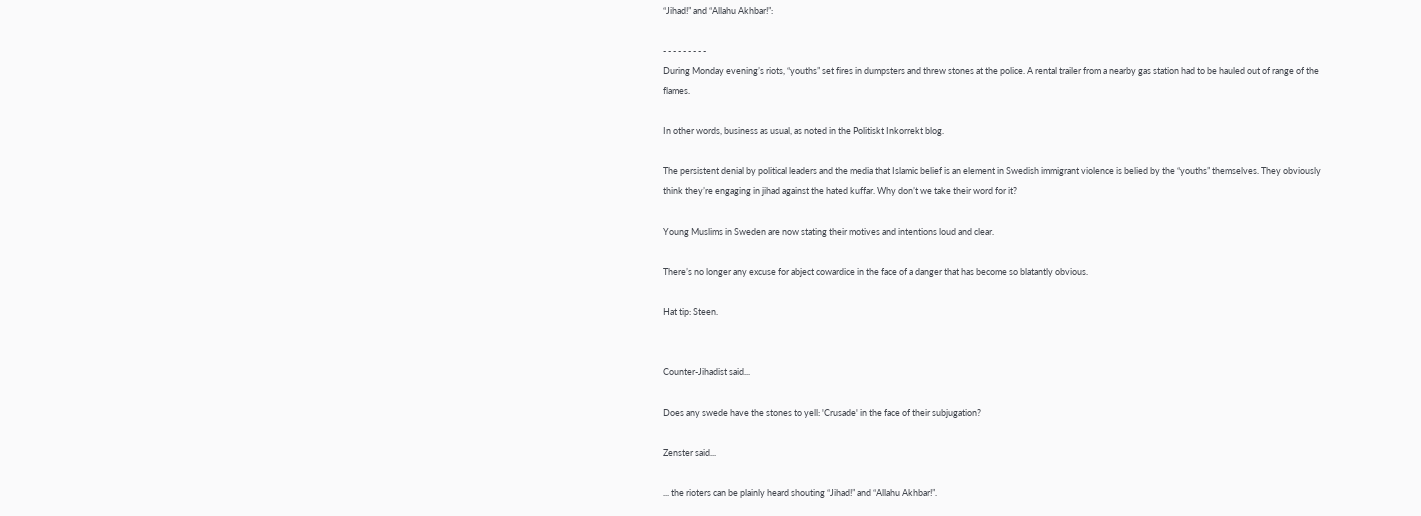“Jihad!” and “Allahu Akhbar!”:

- - - - - - - - -
During Monday evening’s riots, “youths” set fires in dumpsters and threw stones at the police. A rental trailer from a nearby gas station had to be hauled out of range of the flames.

In other words, business as usual, as noted in the Politiskt Inkorrekt blog.

The persistent denial by political leaders and the media that Islamic belief is an element in Swedish immigrant violence is belied by the “youths” themselves. They obviously think they’re engaging in jihad against the hated kuffar. Why don’t we take their word for it?

Young Muslims in Sweden are now stating their motives and intentions loud and clear.

There’s no longer any excuse for abject cowardice in the face of a danger that has become so blatantly obvious.

Hat tip: Steen.


Counter-Jihadist said...

Does any swede have the stones to yell: 'Crusade' in the face of their subjugation?

Zenster said...

... the rioters can be plainly heard shouting “Jihad!” and “Allahu Akhbar!”.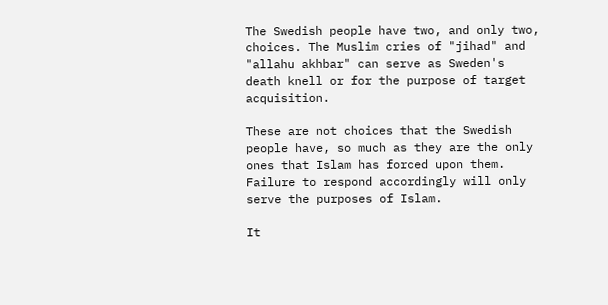The Swedish people have two, and only two, choices. The Muslim cries of "jihad" and "allahu akhbar" can serve as Sweden's death knell or for the purpose of target acquisition.

These are not choices that the Swedish people have, so much as they are the only ones that Islam has forced upon them. Failure to respond accordingly will only serve the purposes of Islam.

It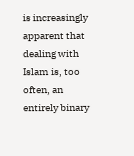is increasingly apparent that dealing with Islam is, too often, an entirely binary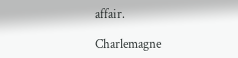affair.

Charlemagne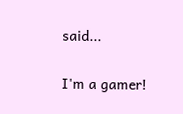said...

I'm a gamer!